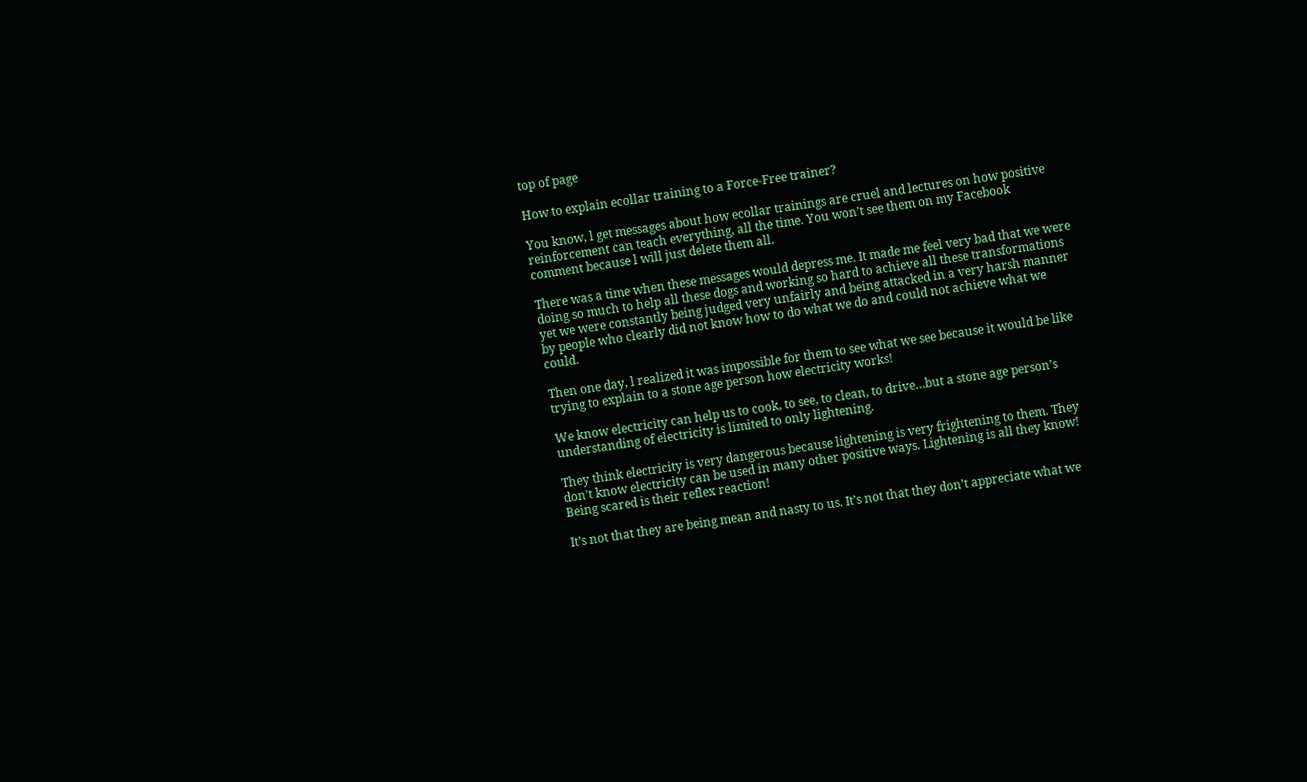top of page

How to explain ecollar training to a Force-Free trainer?

You know, l get messages about how ecollar trainings are cruel and lectures on how positive reinforcement can teach everything, all the time. You won’t see them on my Facebook comment because l will just delete them all.

There was a time when these messages would depress me. It made me feel very bad that we were doing so much to help all these dogs and working so hard to achieve all these transformations yet we were constantly being judged very unfairly and being attacked in a very harsh manner by people who clearly did not know how to do what we do and could not achieve what we could.

Then one day, l realized it was impossible for them to see what we see because it would be like trying to explain to a stone age person how electricity works!

We know electricity can help us to cook, to see, to clean, to drive…but a stone age person’s understanding of electricity is limited to only lightening.

They think electricity is very dangerous because lightening is very frightening to them. They don’t know electricity can be used in many other positive ways. Lightening is all they know! Being scared is their reflex reaction!

It’s not that they are being mean and nasty to us. It’s not that they don’t appreciate what we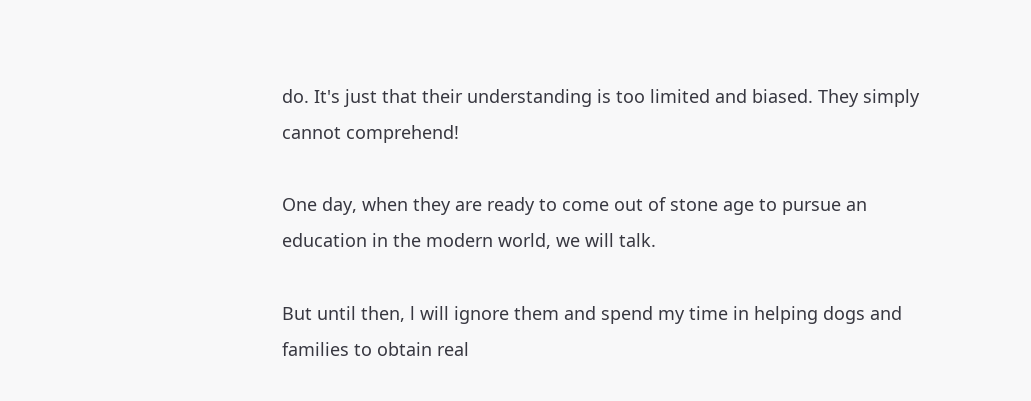do. It's just that their understanding is too limited and biased. They simply cannot comprehend!

One day, when they are ready to come out of stone age to pursue an education in the modern world, we will talk.

But until then, l will ignore them and spend my time in helping dogs and families to obtain real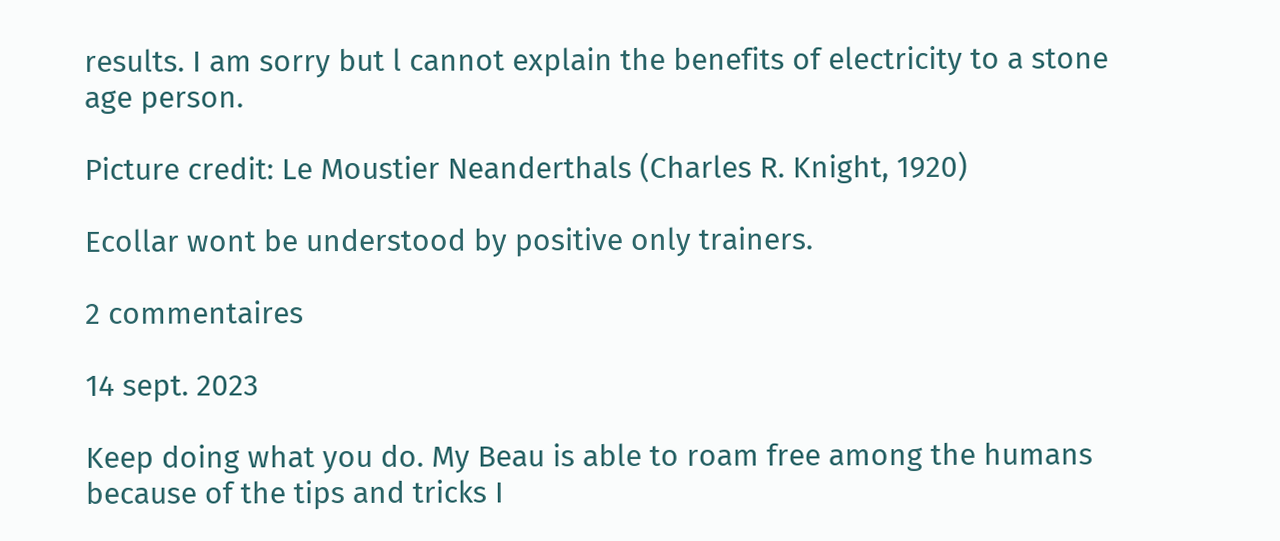results. I am sorry but l cannot explain the benefits of electricity to a stone age person.

Picture credit: Le Moustier Neanderthals (Charles R. Knight, 1920)

Ecollar wont be understood by positive only trainers.

2 commentaires

14 sept. 2023

Keep doing what you do. My Beau is able to roam free among the humans because of the tips and tricks I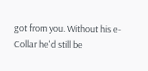got from you. Without his e-Collar he'd still be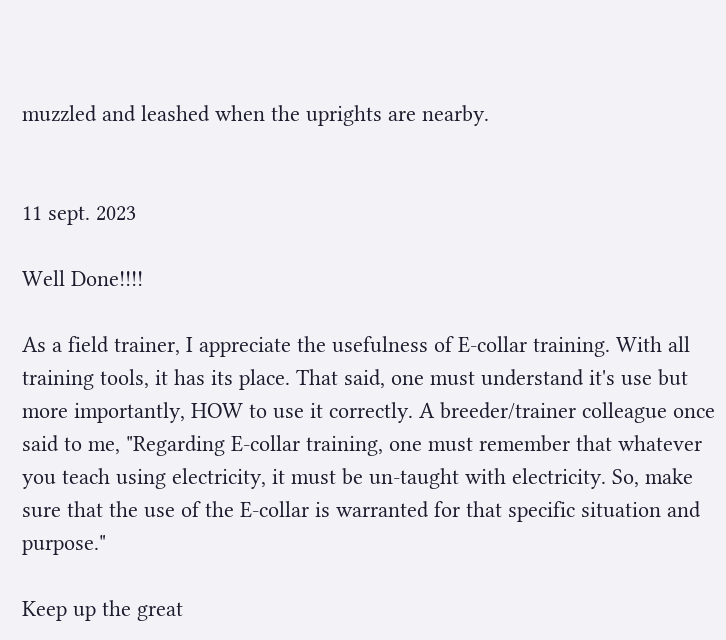muzzled and leashed when the uprights are nearby.


11 sept. 2023

Well Done!!!!

As a field trainer, I appreciate the usefulness of E-collar training. With all training tools, it has its place. That said, one must understand it's use but more importantly, HOW to use it correctly. A breeder/trainer colleague once said to me, "Regarding E-collar training, one must remember that whatever you teach using electricity, it must be un-taught with electricity. So, make sure that the use of the E-collar is warranted for that specific situation and purpose."

Keep up the great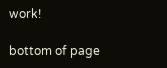work!

bottom of page